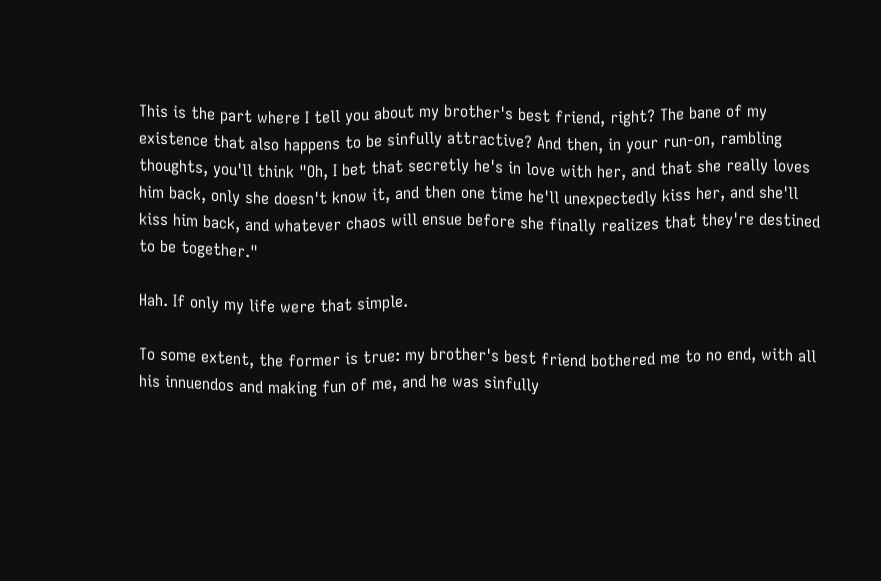This is the part where I tell you about my brother's best friend, right? The bane of my existence that also happens to be sinfully attractive? And then, in your run-on, rambling thoughts, you'll think "Oh, I bet that secretly he's in love with her, and that she really loves him back, only she doesn't know it, and then one time he'll unexpectedly kiss her, and she'll kiss him back, and whatever chaos will ensue before she finally realizes that they're destined to be together."

Hah. If only my life were that simple.

To some extent, the former is true: my brother's best friend bothered me to no end, with all his innuendos and making fun of me, and he was sinfully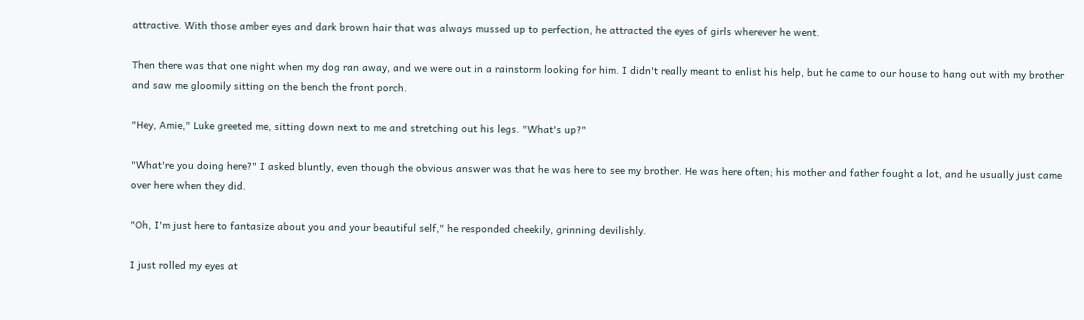attractive. With those amber eyes and dark brown hair that was always mussed up to perfection, he attracted the eyes of girls wherever he went.

Then there was that one night when my dog ran away, and we were out in a rainstorm looking for him. I didn't really meant to enlist his help, but he came to our house to hang out with my brother and saw me gloomily sitting on the bench the front porch.

"Hey, Amie," Luke greeted me, sitting down next to me and stretching out his legs. "What's up?"

"What're you doing here?" I asked bluntly, even though the obvious answer was that he was here to see my brother. He was here often; his mother and father fought a lot, and he usually just came over here when they did.

"Oh, I'm just here to fantasize about you and your beautiful self," he responded cheekily, grinning devilishly.

I just rolled my eyes at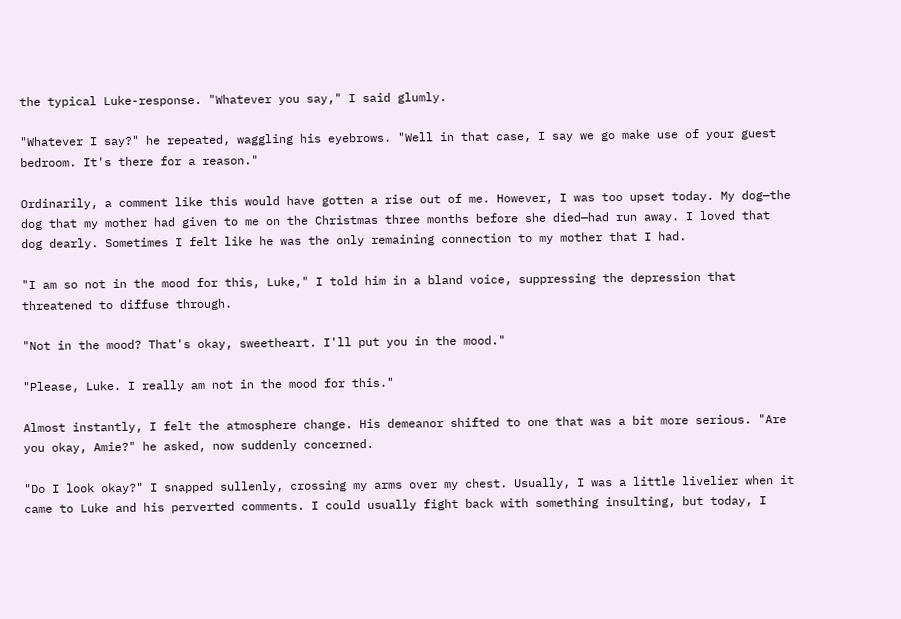the typical Luke-response. "Whatever you say," I said glumly.

"Whatever I say?" he repeated, waggling his eyebrows. "Well in that case, I say we go make use of your guest bedroom. It's there for a reason."

Ordinarily, a comment like this would have gotten a rise out of me. However, I was too upset today. My dog—the dog that my mother had given to me on the Christmas three months before she died—had run away. I loved that dog dearly. Sometimes I felt like he was the only remaining connection to my mother that I had.

"I am so not in the mood for this, Luke," I told him in a bland voice, suppressing the depression that threatened to diffuse through.

"Not in the mood? That's okay, sweetheart. I'll put you in the mood."

"Please, Luke. I really am not in the mood for this."

Almost instantly, I felt the atmosphere change. His demeanor shifted to one that was a bit more serious. "Are you okay, Amie?" he asked, now suddenly concerned.

"Do I look okay?" I snapped sullenly, crossing my arms over my chest. Usually, I was a little livelier when it came to Luke and his perverted comments. I could usually fight back with something insulting, but today, I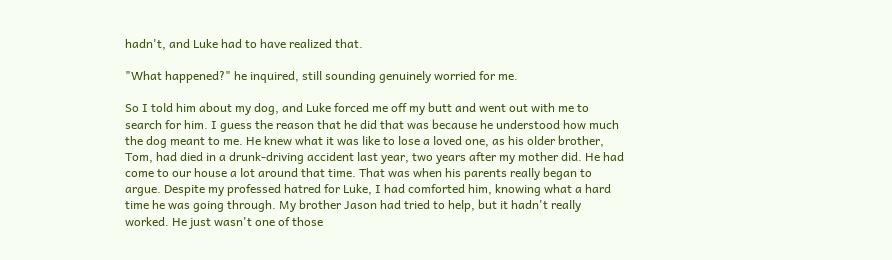hadn't, and Luke had to have realized that.

"What happened?" he inquired, still sounding genuinely worried for me.

So I told him about my dog, and Luke forced me off my butt and went out with me to search for him. I guess the reason that he did that was because he understood how much the dog meant to me. He knew what it was like to lose a loved one, as his older brother, Tom, had died in a drunk-driving accident last year, two years after my mother did. He had come to our house a lot around that time. That was when his parents really began to argue. Despite my professed hatred for Luke, I had comforted him, knowing what a hard time he was going through. My brother Jason had tried to help, but it hadn't really worked. He just wasn't one of those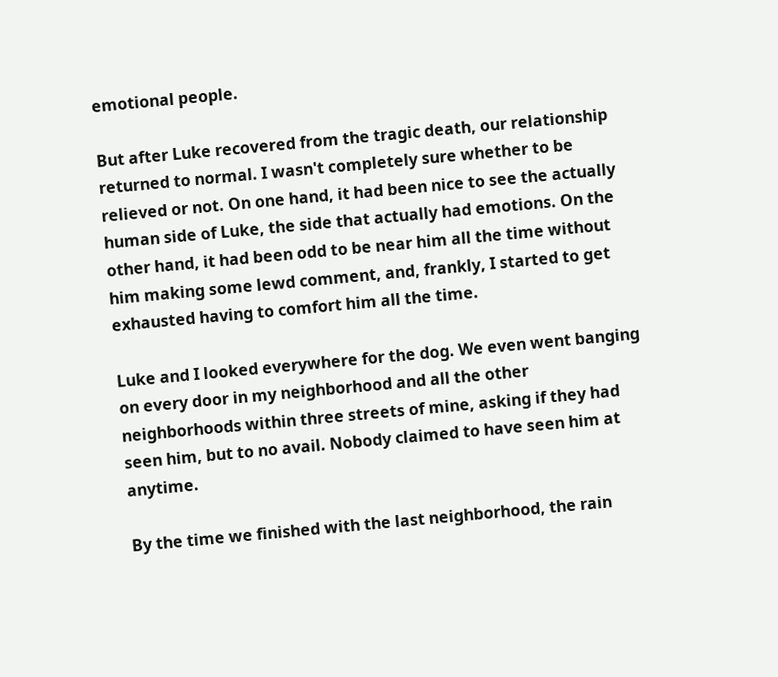emotional people.

But after Luke recovered from the tragic death, our relationship returned to normal. I wasn't completely sure whether to be relieved or not. On one hand, it had been nice to see the actually human side of Luke, the side that actually had emotions. On the other hand, it had been odd to be near him all the time without him making some lewd comment, and, frankly, I started to get exhausted having to comfort him all the time.

Luke and I looked everywhere for the dog. We even went banging on every door in my neighborhood and all the other neighborhoods within three streets of mine, asking if they had seen him, but to no avail. Nobody claimed to have seen him at anytime.

By the time we finished with the last neighborhood, the rain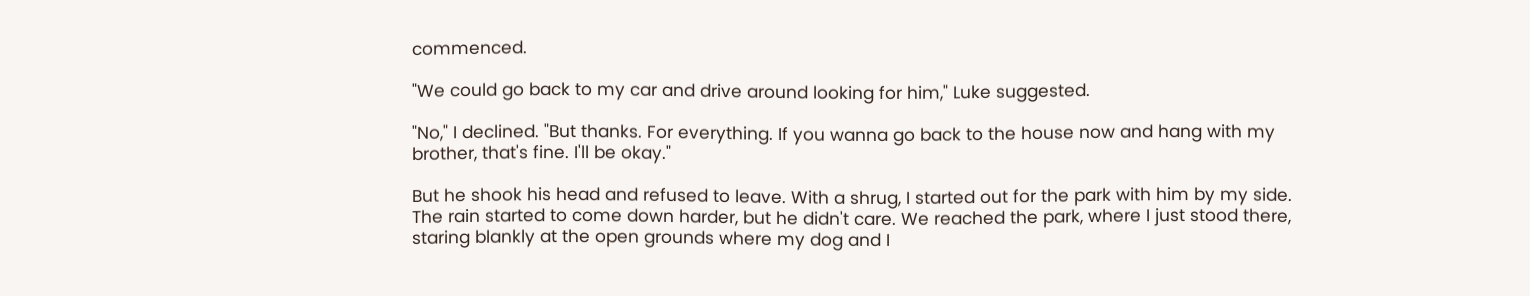commenced.

"We could go back to my car and drive around looking for him," Luke suggested.

"No," I declined. "But thanks. For everything. If you wanna go back to the house now and hang with my brother, that's fine. I'll be okay."

But he shook his head and refused to leave. With a shrug, I started out for the park with him by my side. The rain started to come down harder, but he didn't care. We reached the park, where I just stood there, staring blankly at the open grounds where my dog and I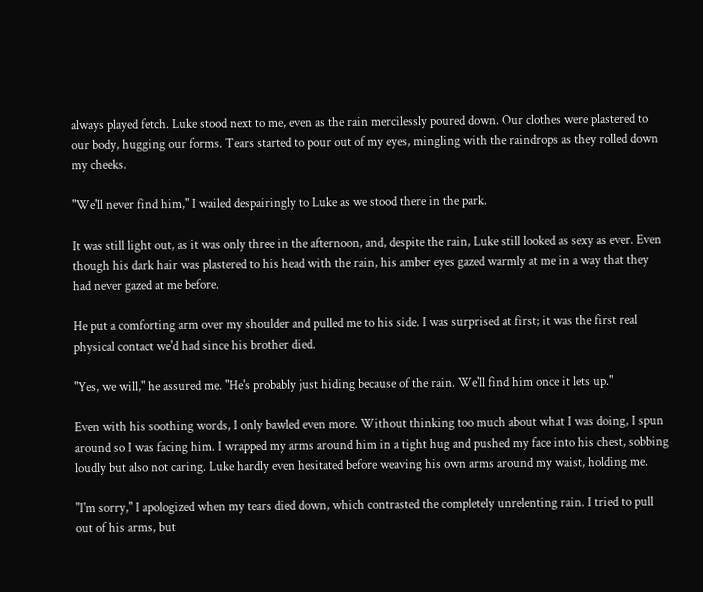always played fetch. Luke stood next to me, even as the rain mercilessly poured down. Our clothes were plastered to our body, hugging our forms. Tears started to pour out of my eyes, mingling with the raindrops as they rolled down my cheeks.

"We'll never find him," I wailed despairingly to Luke as we stood there in the park.

It was still light out, as it was only three in the afternoon, and, despite the rain, Luke still looked as sexy as ever. Even though his dark hair was plastered to his head with the rain, his amber eyes gazed warmly at me in a way that they had never gazed at me before.

He put a comforting arm over my shoulder and pulled me to his side. I was surprised at first; it was the first real physical contact we'd had since his brother died.

"Yes, we will," he assured me. "He's probably just hiding because of the rain. We'll find him once it lets up."

Even with his soothing words, I only bawled even more. Without thinking too much about what I was doing, I spun around so I was facing him. I wrapped my arms around him in a tight hug and pushed my face into his chest, sobbing loudly but also not caring. Luke hardly even hesitated before weaving his own arms around my waist, holding me.

"I'm sorry," I apologized when my tears died down, which contrasted the completely unrelenting rain. I tried to pull out of his arms, but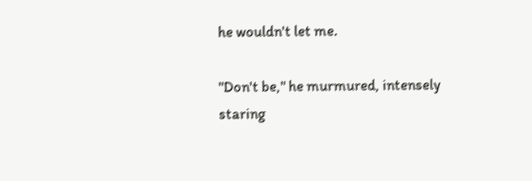he wouldn't let me.

"Don't be," he murmured, intensely staring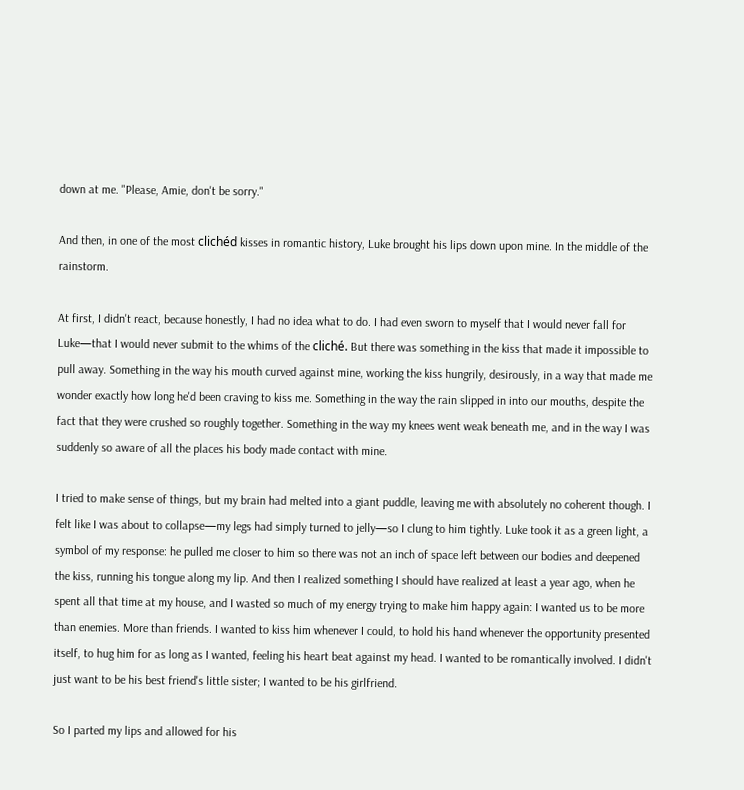down at me. "Please, Amie, don't be sorry."

And then, in one of the most clichéd kisses in romantic history, Luke brought his lips down upon mine. In the middle of the rainstorm.

At first, I didn't react, because honestly, I had no idea what to do. I had even sworn to myself that I would never fall for Luke—that I would never submit to the whims of the cliché. But there was something in the kiss that made it impossible to pull away. Something in the way his mouth curved against mine, working the kiss hungrily, desirously, in a way that made me wonder exactly how long he'd been craving to kiss me. Something in the way the rain slipped in into our mouths, despite the fact that they were crushed so roughly together. Something in the way my knees went weak beneath me, and in the way I was suddenly so aware of all the places his body made contact with mine.

I tried to make sense of things, but my brain had melted into a giant puddle, leaving me with absolutely no coherent though. I felt like I was about to collapse—my legs had simply turned to jelly—so I clung to him tightly. Luke took it as a green light, a symbol of my response: he pulled me closer to him so there was not an inch of space left between our bodies and deepened the kiss, running his tongue along my lip. And then I realized something I should have realized at least a year ago, when he spent all that time at my house, and I wasted so much of my energy trying to make him happy again: I wanted us to be more than enemies. More than friends. I wanted to kiss him whenever I could, to hold his hand whenever the opportunity presented itself, to hug him for as long as I wanted, feeling his heart beat against my head. I wanted to be romantically involved. I didn't just want to be his best friend's little sister; I wanted to be his girlfriend.

So I parted my lips and allowed for his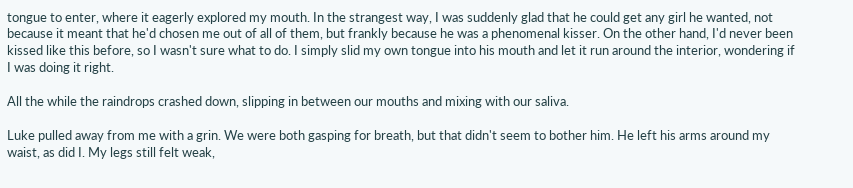tongue to enter, where it eagerly explored my mouth. In the strangest way, I was suddenly glad that he could get any girl he wanted, not because it meant that he'd chosen me out of all of them, but frankly because he was a phenomenal kisser. On the other hand, I'd never been kissed like this before, so I wasn't sure what to do. I simply slid my own tongue into his mouth and let it run around the interior, wondering if I was doing it right.

All the while the raindrops crashed down, slipping in between our mouths and mixing with our saliva.

Luke pulled away from me with a grin. We were both gasping for breath, but that didn't seem to bother him. He left his arms around my waist, as did I. My legs still felt weak,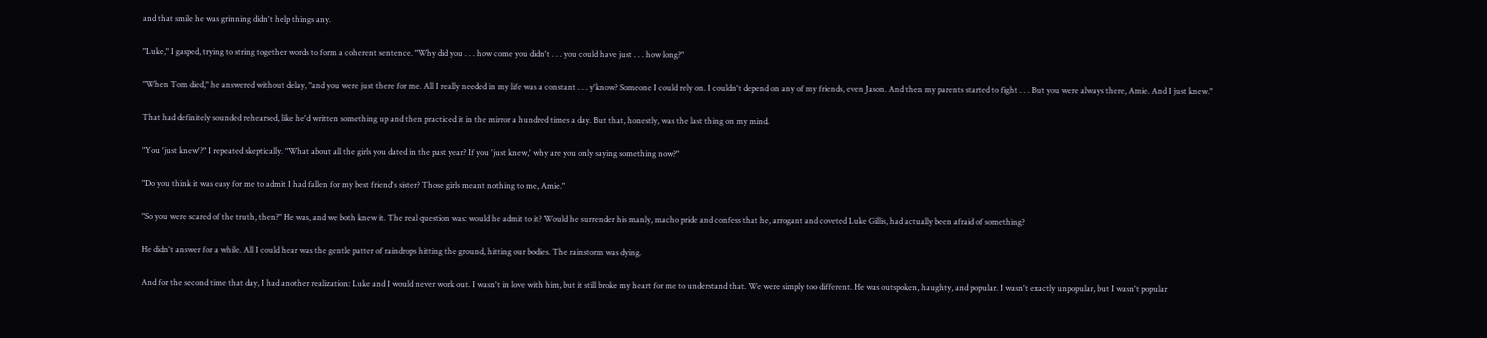and that smile he was grinning didn't help things any.

"Luke," I gasped, trying to string together words to form a coherent sentence. "Why did you . . . how come you didn't . . . you could have just . . . how long?"

"When Tom died," he answered without delay, "and you were just there for me. All I really needed in my life was a constant . . . y'know? Someone I could rely on. I couldn't depend on any of my friends, even Jason. And then my parents started to fight . . . But you were always there, Amie. And I just knew."

That had definitely sounded rehearsed, like he'd written something up and then practiced it in the mirror a hundred times a day. But that, honestly, was the last thing on my mind.

"You 'just knew'?" I repeated skeptically. "What about all the girls you dated in the past year? If you 'just knew,' why are you only saying something now?"

"Do you think it was easy for me to admit I had fallen for my best friend's sister? Those girls meant nothing to me, Amie."

"So you were scared of the truth, then?" He was, and we both knew it. The real question was: would he admit to it? Would he surrender his manly, macho pride and confess that he, arrogant and coveted Luke Gillis, had actually been afraid of something?

He didn't answer for a while. All I could hear was the gentle patter of raindrops hitting the ground, hitting our bodies. The rainstorm was dying.

And for the second time that day, I had another realization: Luke and I would never work out. I wasn't in love with him, but it still broke my heart for me to understand that. We were simply too different. He was outspoken, haughty, and popular. I wasn't exactly unpopular, but I wasn't popular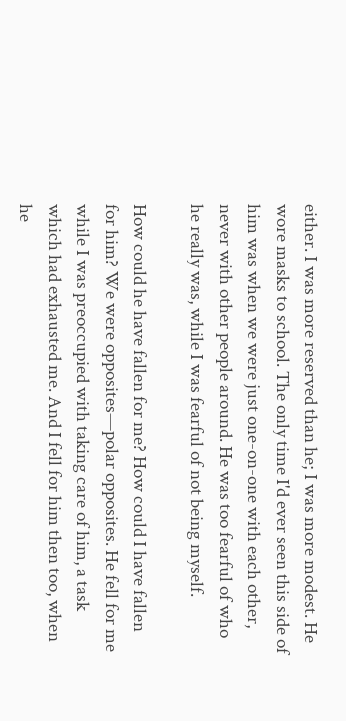either. I was more reserved than he; I was more modest. He wore masks to school. The only time I'd ever seen this side of him was when we were just one-on-one with each other, never with other people around. He was too fearful of who he really was, while I was fearful of not being myself.

How could he have fallen for me? How could I have fallen for him? We were opposites—polar opposites. He fell for me while I was preoccupied with taking care of him, a task which had exhausted me. And I fell for him then too, when he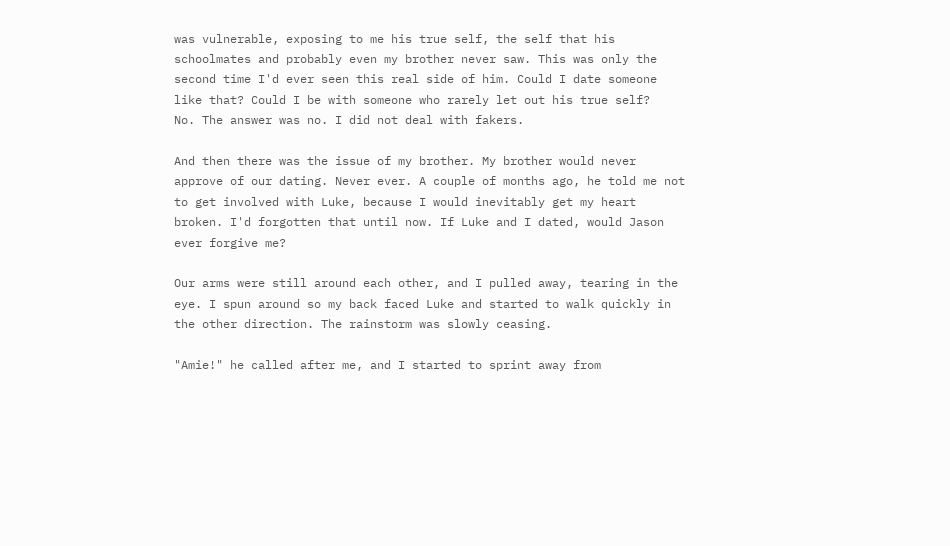was vulnerable, exposing to me his true self, the self that his schoolmates and probably even my brother never saw. This was only the second time I'd ever seen this real side of him. Could I date someone like that? Could I be with someone who rarely let out his true self?
No. The answer was no. I did not deal with fakers.

And then there was the issue of my brother. My brother would never approve of our dating. Never ever. A couple of months ago, he told me not to get involved with Luke, because I would inevitably get my heart broken. I'd forgotten that until now. If Luke and I dated, would Jason ever forgive me?

Our arms were still around each other, and I pulled away, tearing in the eye. I spun around so my back faced Luke and started to walk quickly in the other direction. The rainstorm was slowly ceasing.

"Amie!" he called after me, and I started to sprint away from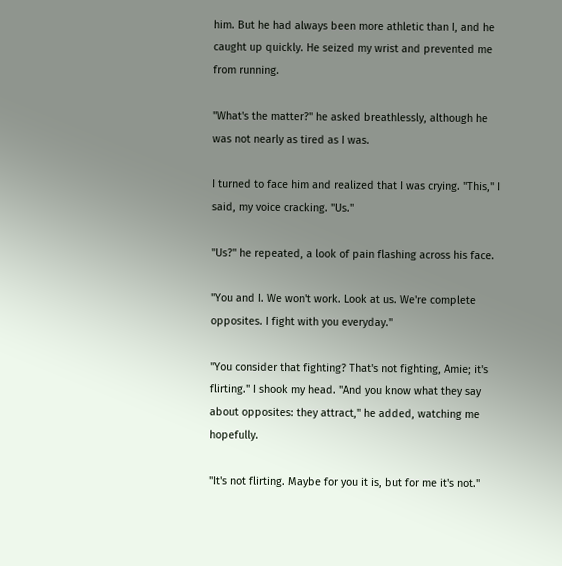him. But he had always been more athletic than I, and he caught up quickly. He seized my wrist and prevented me from running.

"What's the matter?" he asked breathlessly, although he was not nearly as tired as I was.

I turned to face him and realized that I was crying. "This," I said, my voice cracking. "Us."

"Us?" he repeated, a look of pain flashing across his face.

"You and I. We won't work. Look at us. We're complete opposites. I fight with you everyday."

"You consider that fighting? That's not fighting, Amie; it's flirting." I shook my head. "And you know what they say about opposites: they attract," he added, watching me hopefully.

"It's not flirting. Maybe for you it is, but for me it's not."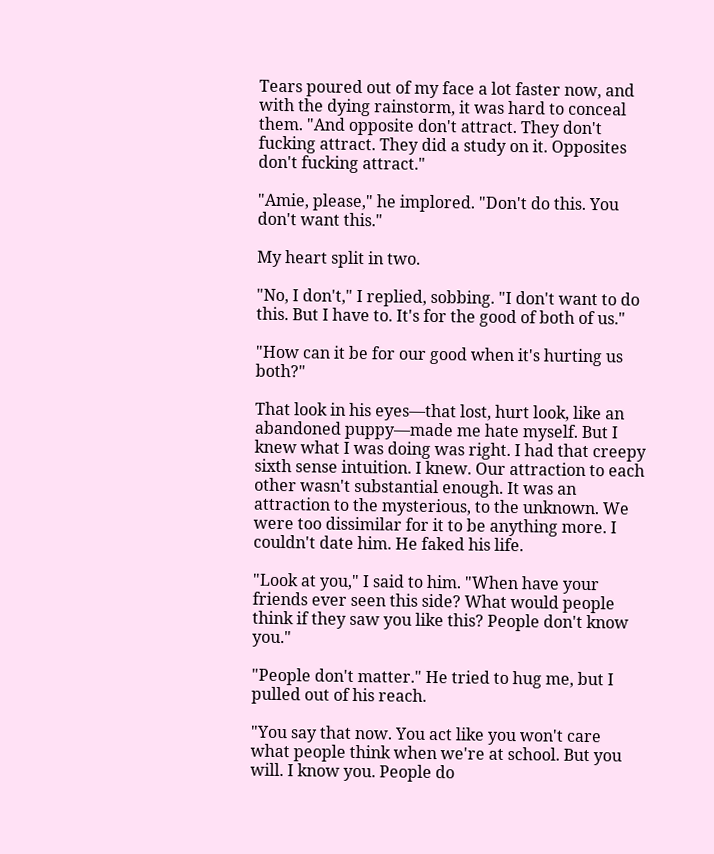Tears poured out of my face a lot faster now, and with the dying rainstorm, it was hard to conceal them. "And opposite don't attract. They don't fucking attract. They did a study on it. Opposites don't fucking attract."

"Amie, please," he implored. "Don't do this. You don't want this."

My heart split in two.

"No, I don't," I replied, sobbing. "I don't want to do this. But I have to. It's for the good of both of us."

"How can it be for our good when it's hurting us both?"

That look in his eyes—that lost, hurt look, like an abandoned puppy—made me hate myself. But I knew what I was doing was right. I had that creepy sixth sense intuition. I knew. Our attraction to each other wasn't substantial enough. It was an attraction to the mysterious, to the unknown. We were too dissimilar for it to be anything more. I couldn't date him. He faked his life.

"Look at you," I said to him. "When have your friends ever seen this side? What would people think if they saw you like this? People don't know you."

"People don't matter." He tried to hug me, but I pulled out of his reach.

"You say that now. You act like you won't care what people think when we're at school. But you will. I know you. People do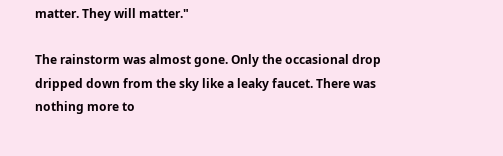matter. They will matter."

The rainstorm was almost gone. Only the occasional drop dripped down from the sky like a leaky faucet. There was nothing more to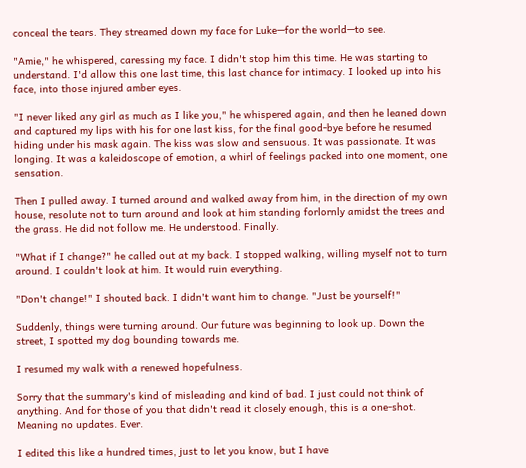conceal the tears. They streamed down my face for Luke—for the world—to see.

"Amie," he whispered, caressing my face. I didn't stop him this time. He was starting to understand. I'd allow this one last time, this last chance for intimacy. I looked up into his face, into those injured amber eyes.

"I never liked any girl as much as I like you," he whispered again, and then he leaned down and captured my lips with his for one last kiss, for the final good-bye before he resumed hiding under his mask again. The kiss was slow and sensuous. It was passionate. It was longing. It was a kaleidoscope of emotion, a whirl of feelings packed into one moment, one sensation.

Then I pulled away. I turned around and walked away from him, in the direction of my own house, resolute not to turn around and look at him standing forlornly amidst the trees and the grass. He did not follow me. He understood. Finally.

"What if I change?" he called out at my back. I stopped walking, willing myself not to turn around. I couldn't look at him. It would ruin everything.

"Don't change!" I shouted back. I didn't want him to change. "Just be yourself!"

Suddenly, things were turning around. Our future was beginning to look up. Down the street, I spotted my dog bounding towards me.

I resumed my walk with a renewed hopefulness.

Sorry that the summary's kind of misleading and kind of bad. I just could not think of anything. And for those of you that didn't read it closely enough, this is a one-shot. Meaning no updates. Ever.

I edited this like a hundred times, just to let you know, but I have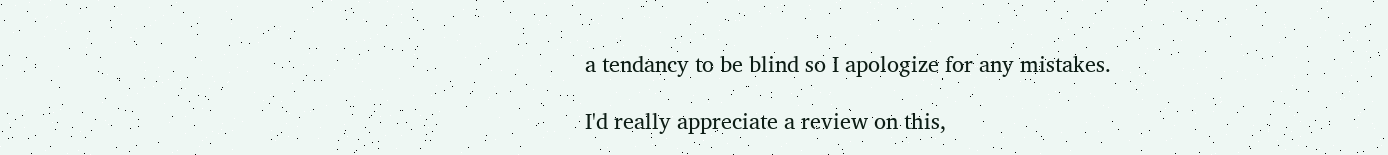a tendancy to be blind so I apologize for any mistakes.

I'd really appreciate a review on this,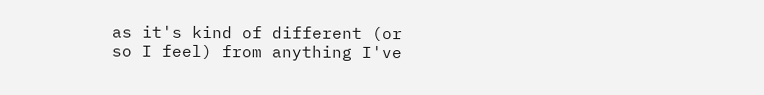as it's kind of different (or so I feel) from anything I've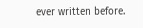ever written before.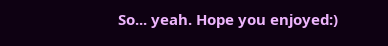So... yeah. Hope you enjoyed:)